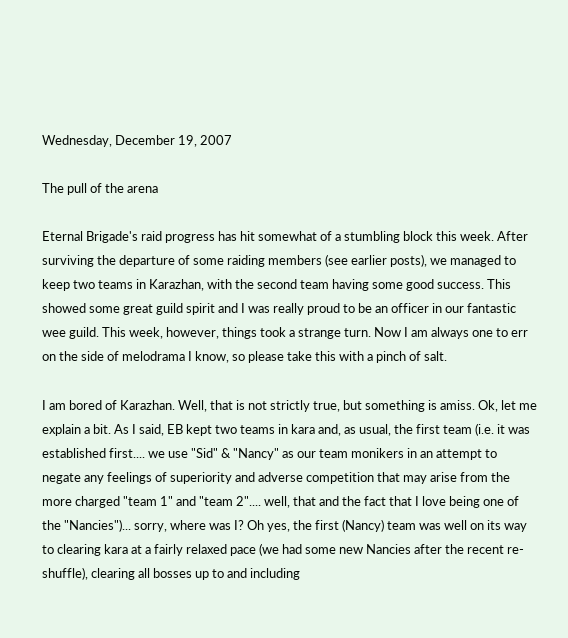Wednesday, December 19, 2007

The pull of the arena

Eternal Brigade's raid progress has hit somewhat of a stumbling block this week. After surviving the departure of some raiding members (see earlier posts), we managed to keep two teams in Karazhan, with the second team having some good success. This showed some great guild spirit and I was really proud to be an officer in our fantastic wee guild. This week, however, things took a strange turn. Now I am always one to err on the side of melodrama I know, so please take this with a pinch of salt.

I am bored of Karazhan. Well, that is not strictly true, but something is amiss. Ok, let me explain a bit. As I said, EB kept two teams in kara and, as usual, the first team (i.e. it was established first.... we use "Sid" & "Nancy" as our team monikers in an attempt to negate any feelings of superiority and adverse competition that may arise from the more charged "team 1" and "team 2".... well, that and the fact that I love being one of the "Nancies")... sorry, where was I? Oh yes, the first (Nancy) team was well on its way to clearing kara at a fairly relaxed pace (we had some new Nancies after the recent re-shuffle), clearing all bosses up to and including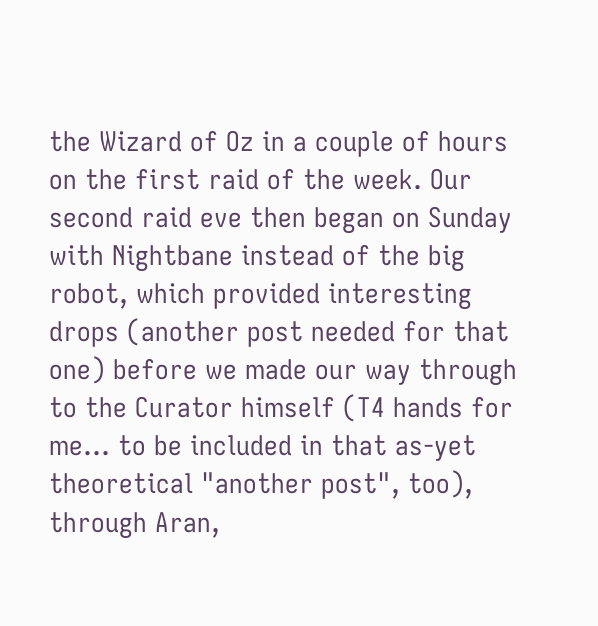the Wizard of Oz in a couple of hours on the first raid of the week. Our second raid eve then began on Sunday with Nightbane instead of the big robot, which provided interesting drops (another post needed for that one) before we made our way through to the Curator himself (T4 hands for me... to be included in that as-yet theoretical "another post", too), through Aran,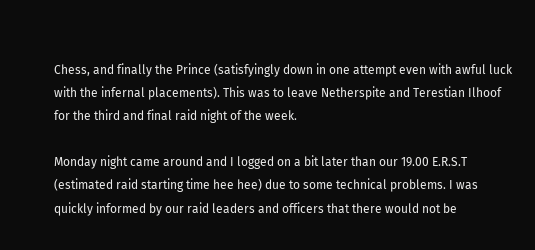Chess, and finally the Prince (satisfyingly down in one attempt even with awful luck with the infernal placements). This was to leave Netherspite and Terestian Ilhoof for the third and final raid night of the week.

Monday night came around and I logged on a bit later than our 19.00 E.R.S.T (estimated raid starting time hee hee) due to some technical problems. I was quickly informed by our raid leaders and officers that there would not be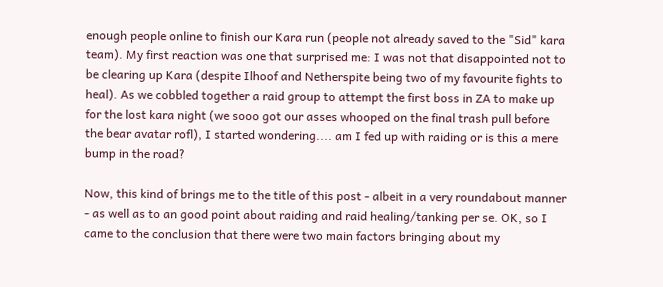enough people online to finish our Kara run (people not already saved to the "Sid" kara team). My first reaction was one that surprised me: I was not that disappointed not to be clearing up Kara (despite Ilhoof and Netherspite being two of my favourite fights to heal). As we cobbled together a raid group to attempt the first boss in ZA to make up for the lost kara night (we sooo got our asses whooped on the final trash pull before the bear avatar rofl), I started wondering.... am I fed up with raiding or is this a mere bump in the road?

Now, this kind of brings me to the title of this post - albeit in a very roundabout manner - as well as to an good point about raiding and raid healing/tanking per se. OK, so I came to the conclusion that there were two main factors bringing about my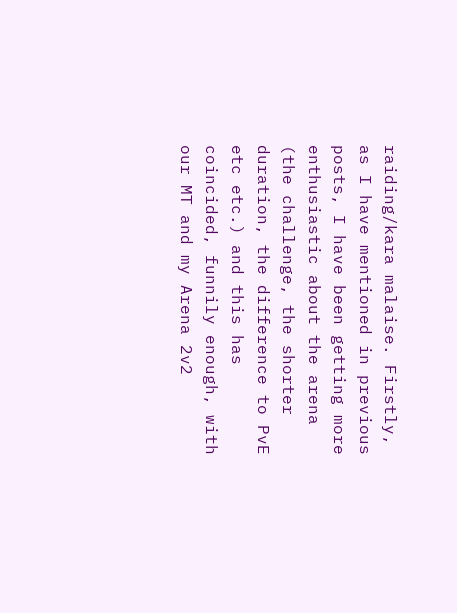raiding/kara malaise. Firstly, as I have mentioned in previous posts, I have been getting more enthusiastic about the arena (the challenge, the shorter duration, the difference to PvE etc etc.) and this has coincided, funnily enough, with our MT and my Arena 2v2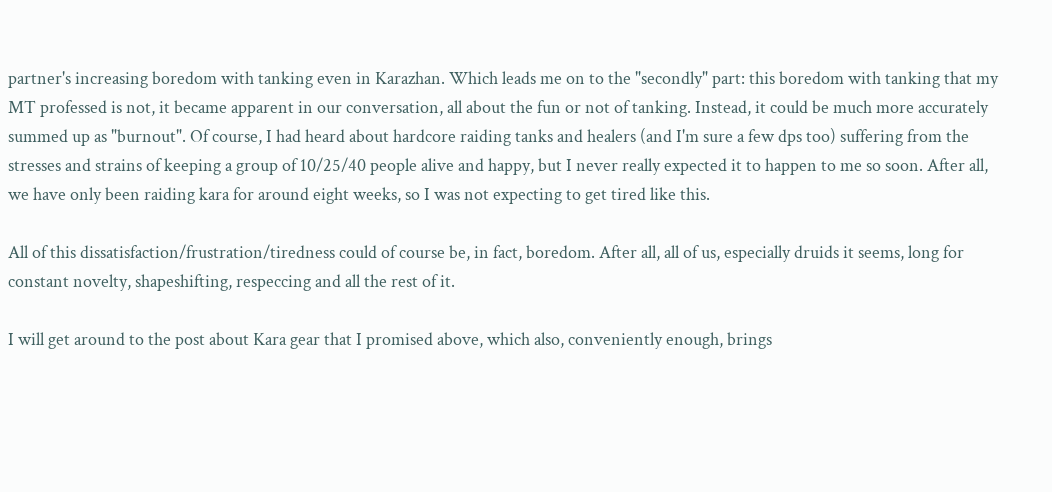partner's increasing boredom with tanking even in Karazhan. Which leads me on to the "secondly" part: this boredom with tanking that my MT professed is not, it became apparent in our conversation, all about the fun or not of tanking. Instead, it could be much more accurately summed up as "burnout". Of course, I had heard about hardcore raiding tanks and healers (and I'm sure a few dps too) suffering from the stresses and strains of keeping a group of 10/25/40 people alive and happy, but I never really expected it to happen to me so soon. After all, we have only been raiding kara for around eight weeks, so I was not expecting to get tired like this.

All of this dissatisfaction/frustration/tiredness could of course be, in fact, boredom. After all, all of us, especially druids it seems, long for constant novelty, shapeshifting, respeccing and all the rest of it.

I will get around to the post about Kara gear that I promised above, which also, conveniently enough, brings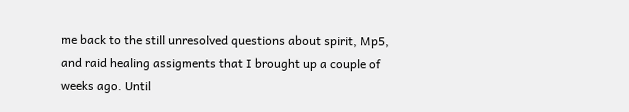me back to the still unresolved questions about spirit, Mp5, and raid healing assigments that I brought up a couple of weeks ago. Until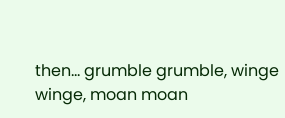then... grumble grumble, winge winge, moan moan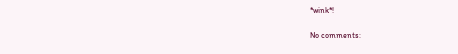*wink*!

No comments: